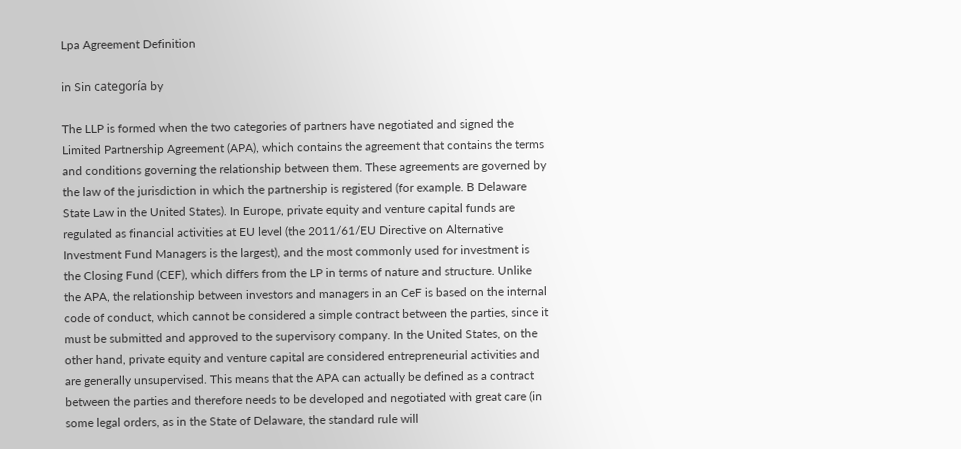Lpa Agreement Definition

in Sin categoría by

The LLP is formed when the two categories of partners have negotiated and signed the Limited Partnership Agreement (APA), which contains the agreement that contains the terms and conditions governing the relationship between them. These agreements are governed by the law of the jurisdiction in which the partnership is registered (for example. B Delaware State Law in the United States). In Europe, private equity and venture capital funds are regulated as financial activities at EU level (the 2011/61/EU Directive on Alternative Investment Fund Managers is the largest), and the most commonly used for investment is the Closing Fund (CEF), which differs from the LP in terms of nature and structure. Unlike the APA, the relationship between investors and managers in an CeF is based on the internal code of conduct, which cannot be considered a simple contract between the parties, since it must be submitted and approved to the supervisory company. In the United States, on the other hand, private equity and venture capital are considered entrepreneurial activities and are generally unsupervised. This means that the APA can actually be defined as a contract between the parties and therefore needs to be developed and negotiated with great care (in some legal orders, as in the State of Delaware, the standard rule will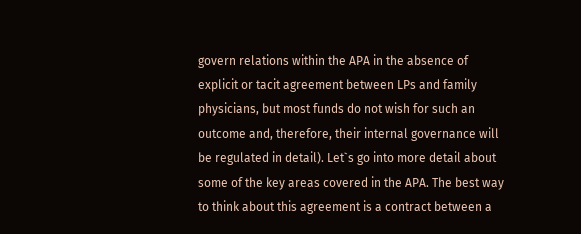govern relations within the APA in the absence of explicit or tacit agreement between LPs and family physicians, but most funds do not wish for such an outcome and, therefore, their internal governance will be regulated in detail). Let`s go into more detail about some of the key areas covered in the APA. The best way to think about this agreement is a contract between a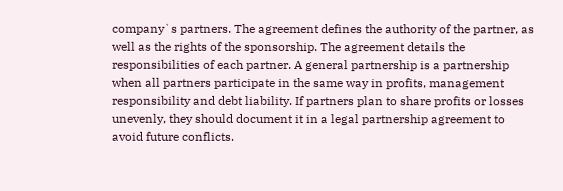company`s partners. The agreement defines the authority of the partner, as well as the rights of the sponsorship. The agreement details the responsibilities of each partner. A general partnership is a partnership when all partners participate in the same way in profits, management responsibility and debt liability. If partners plan to share profits or losses unevenly, they should document it in a legal partnership agreement to avoid future conflicts.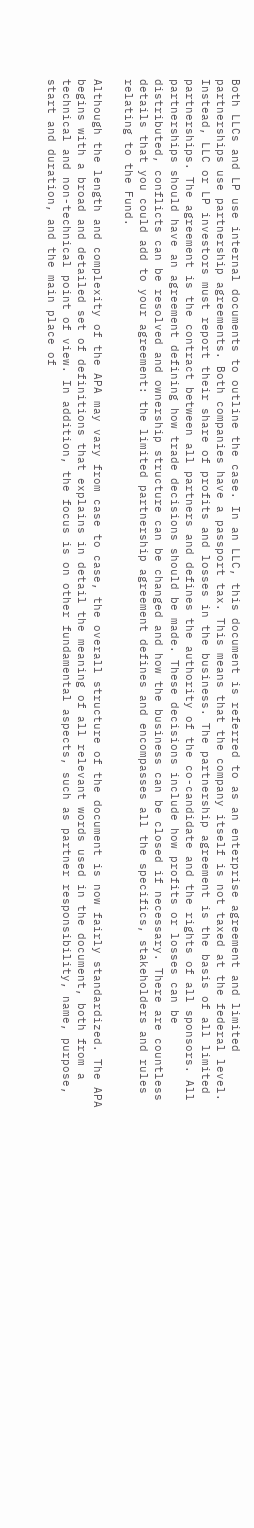Both LLCs and LP use internal documents to outline the case. In an LLC, this document is referred to as an enterprise agreement and limited partnerships use partnership agreements. Both companies have a passport tax. This means that the company itself is not taxed at the federal level. Instead, LLC or LP investors must report their share of profits and losses in the business. The partnership agreement is the basis of all limited partnerships. The agreement is the contract between all partners and defines the authority of the co-candidate and the rights of all sponsors. All partnerships should have an agreement defining how trade decisions should be made. These decisions include how profits or losses can be distributed, conflicts can be resolved and ownership structure can be changed and how the business can be closed if necessary. There are countless details that you could add to your agreement: the limited partnership agreement defines and encompasses all the specifics, stakeholders and rules relating to the Fund.

Although the length and complexity of the APA may vary from case to case, the overall structure of the document is now fairly standardized. The APA begins with a broad and detailed set of definitions that explains in detail the meaning of all relevant words used in the document, both from a technical and non-technical point of view. In addition, the focus is on other fundamental aspects, such as partner responsibility, name, purpose, start and duration, and the main place of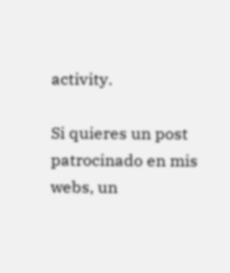activity.

Si quieres un post patrocinado en mis webs, un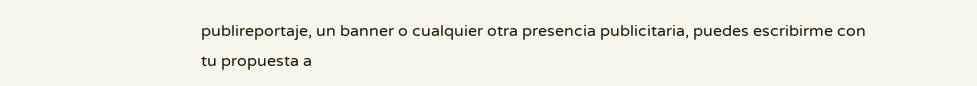publireportaje, un banner o cualquier otra presencia publicitaria, puedes escribirme con tu propuesta a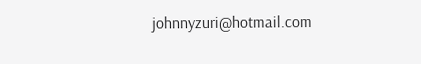johnnyzuri@hotmail.com